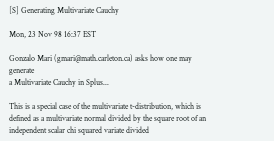[S] Generating Multivariate Cauchy

Mon, 23 Nov 98 16:37 EST

Gonzalo Mari (gmari@math.carleton.ca) asks how one may generate
a Multivariate Cauchy in Splus...

This is a special case of the multivariate t-distribution, which is
defined as a multivariate normal divided by the square root of an
independent scalar chi squared variate divided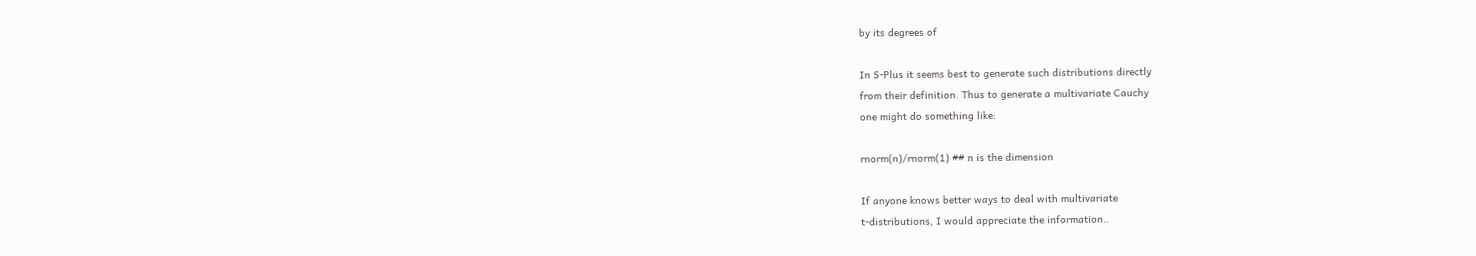by its degrees of

In S-Plus it seems best to generate such distributions directly
from their definition. Thus to generate a multivariate Cauchy
one might do something like:

rnorm(n)/rnorm(1) ## n is the dimension

If anyone knows better ways to deal with multivariate
t-distributions, I would appreciate the information..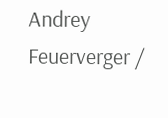Andrey Feuerverger /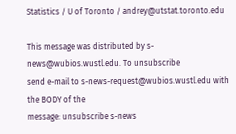Statistics / U of Toronto / andrey@utstat.toronto.edu

This message was distributed by s-news@wubios.wustl.edu. To unsubscribe
send e-mail to s-news-request@wubios.wustl.edu with the BODY of the
message: unsubscribe s-news